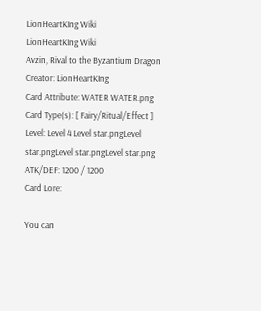LionHeartKIng Wiki
LionHeartKIng Wiki
Avzin, Rival to the Byzantium Dragon
Creator: LionHeartKIng
Card Attribute: WATER WATER.png
Card Type(s): [ Fairy/Ritual/Effect ]
Level: Level 4 Level star.pngLevel star.pngLevel star.pngLevel star.png
ATK/DEF: 1200 / 1200
Card Lore:

You can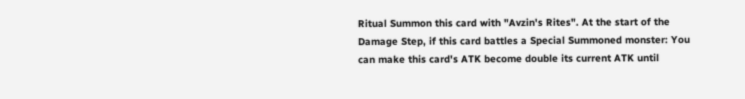Ritual Summon this card with "Avzin's Rites". At the start of the Damage Step, if this card battles a Special Summoned monster: You can make this card's ATK become double its current ATK until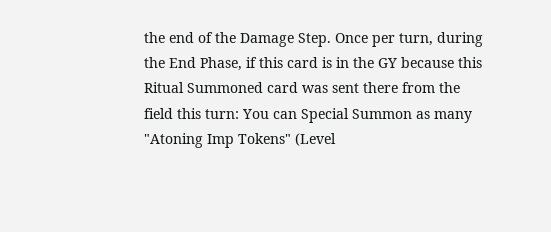the end of the Damage Step. Once per turn, during the End Phase, if this card is in the GY because this Ritual Summoned card was sent there from the field this turn: You can Special Summon as many "Atoning Imp Tokens" (Level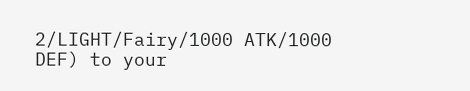2/LIGHT/Fairy/1000 ATK/1000 DEF) to your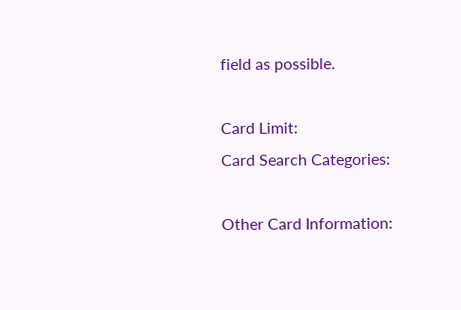field as possible.

Card Limit:
Card Search Categories:

Other Card Information: